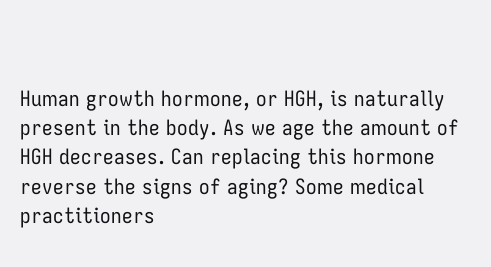Human growth hormone, or HGH, is naturally present in the body. As we age the amount of HGH decreases. Can replacing this hormone reverse the signs of aging? Some medical practitioners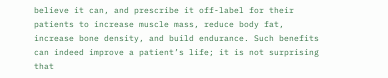believe it can, and prescribe it off-label for their patients to increase muscle mass, reduce body fat, increase bone density, and build endurance. Such benefits can indeed improve a patient’s life; it is not surprising that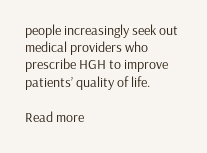people increasingly seek out medical providers who prescribe HGH to improve patients’ quality of life.

Read more